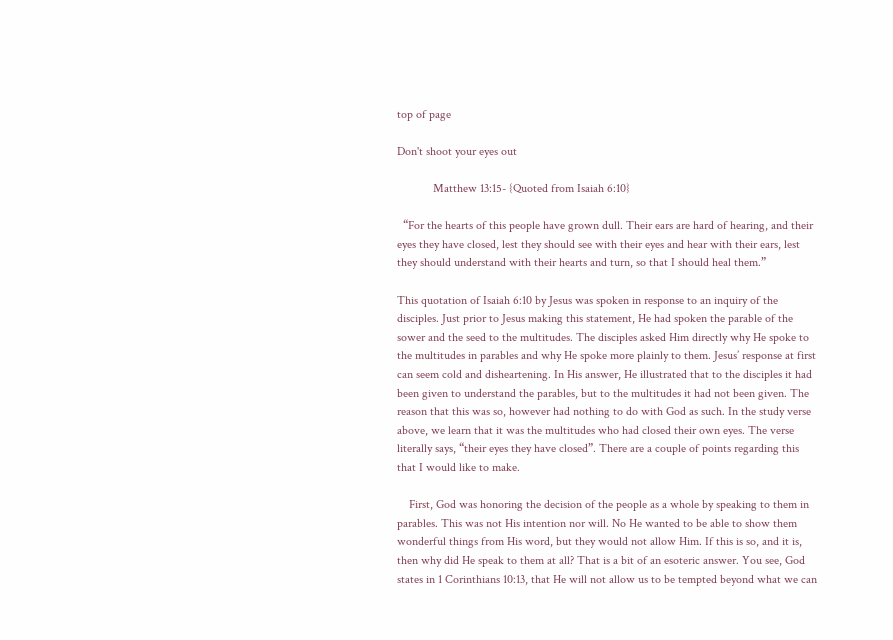top of page

Don't shoot your eyes out

            Matthew 13:15- {Quoted from Isaiah 6:10}

  “For the hearts of this people have grown dull. Their ears are hard of hearing, and their eyes they have closed, lest they should see with their eyes and hear with their ears, lest they should understand with their hearts and turn, so that I should heal them.”

This quotation of Isaiah 6:10 by Jesus was spoken in response to an inquiry of the disciples. Just prior to Jesus making this statement, He had spoken the parable of the sower and the seed to the multitudes. The disciples asked Him directly why He spoke to the multitudes in parables and why He spoke more plainly to them. Jesus’ response at first can seem cold and disheartening. In His answer, He illustrated that to the disciples it had been given to understand the parables, but to the multitudes it had not been given. The reason that this was so, however had nothing to do with God as such. In the study verse above, we learn that it was the multitudes who had closed their own eyes. The verse literally says, “their eyes they have closed”. There are a couple of points regarding this that I would like to make.

    First, God was honoring the decision of the people as a whole by speaking to them in parables. This was not His intention nor will. No He wanted to be able to show them wonderful things from His word, but they would not allow Him. If this is so, and it is, then why did He speak to them at all? That is a bit of an esoteric answer. You see, God states in 1 Corinthians 10:13, that He will not allow us to be tempted beyond what we can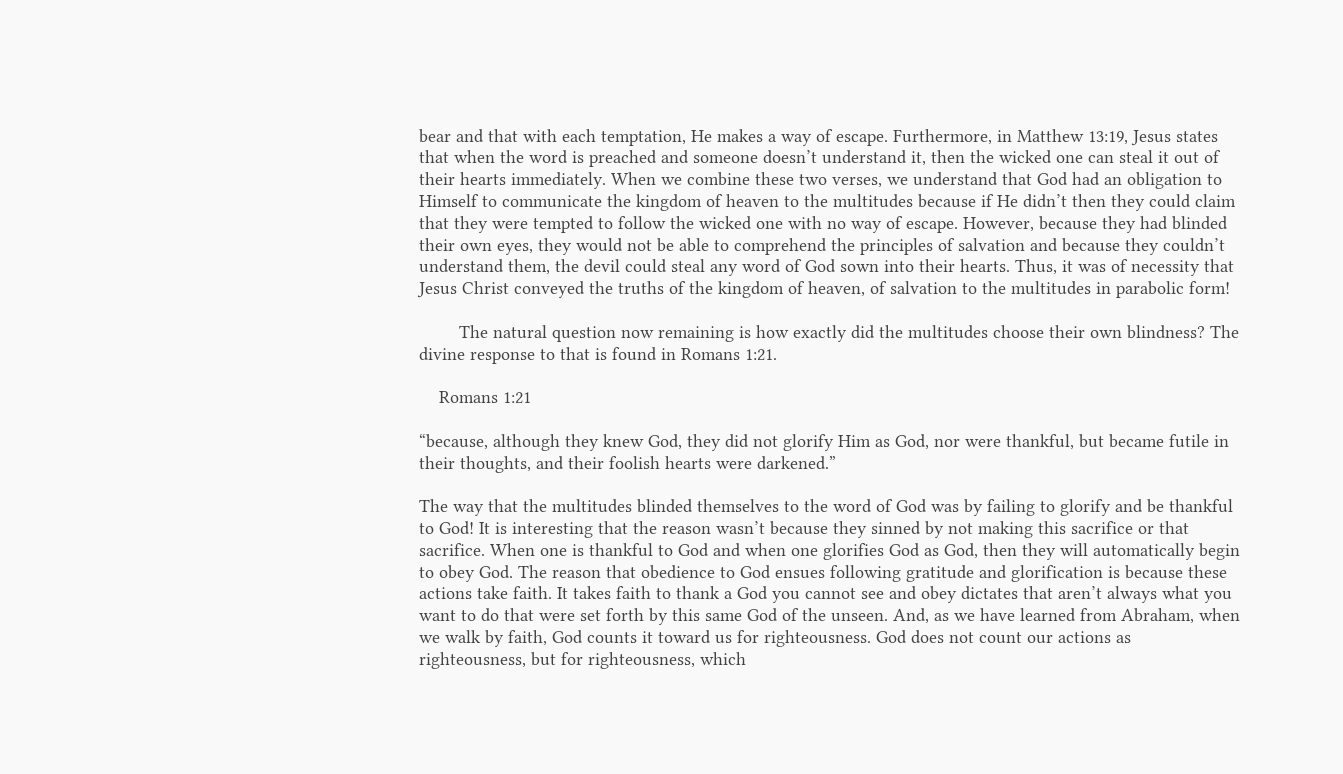bear and that with each temptation, He makes a way of escape. Furthermore, in Matthew 13:19, Jesus states that when the word is preached and someone doesn’t understand it, then the wicked one can steal it out of their hearts immediately. When we combine these two verses, we understand that God had an obligation to Himself to communicate the kingdom of heaven to the multitudes because if He didn’t then they could claim that they were tempted to follow the wicked one with no way of escape. However, because they had blinded their own eyes, they would not be able to comprehend the principles of salvation and because they couldn’t understand them, the devil could steal any word of God sown into their hearts. Thus, it was of necessity that Jesus Christ conveyed the truths of the kingdom of heaven, of salvation to the multitudes in parabolic form!

        The natural question now remaining is how exactly did the multitudes choose their own blindness? The divine response to that is found in Romans 1:21.

    Romans 1:21

“because, although they knew God, they did not glorify Him as God, nor were thankful, but became futile in their thoughts, and their foolish hearts were darkened.”

The way that the multitudes blinded themselves to the word of God was by failing to glorify and be thankful to God! It is interesting that the reason wasn’t because they sinned by not making this sacrifice or that sacrifice. When one is thankful to God and when one glorifies God as God, then they will automatically begin to obey God. The reason that obedience to God ensues following gratitude and glorification is because these actions take faith. It takes faith to thank a God you cannot see and obey dictates that aren’t always what you want to do that were set forth by this same God of the unseen. And, as we have learned from Abraham, when we walk by faith, God counts it toward us for righteousness. God does not count our actions as righteousness, but for righteousness, which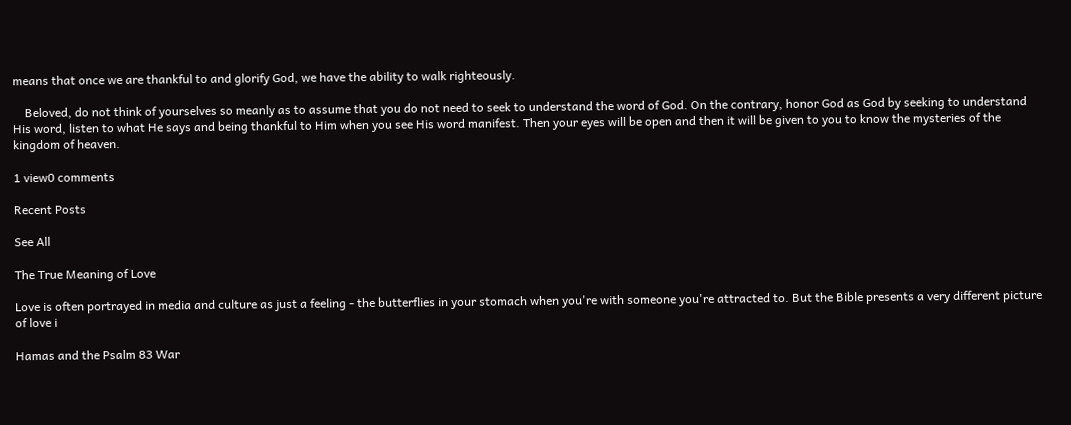means that once we are thankful to and glorify God, we have the ability to walk righteously.

    Beloved, do not think of yourselves so meanly as to assume that you do not need to seek to understand the word of God. On the contrary, honor God as God by seeking to understand His word, listen to what He says and being thankful to Him when you see His word manifest. Then your eyes will be open and then it will be given to you to know the mysteries of the kingdom of heaven.

1 view0 comments

Recent Posts

See All

The True Meaning of Love

Love is often portrayed in media and culture as just a feeling - the butterflies in your stomach when you're with someone you're attracted to. But the Bible presents a very different picture of love i

Hamas and the Psalm 83 War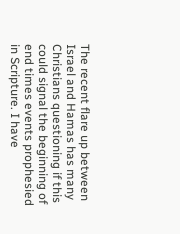The recent flare up between Israel and Hamas has many Christians questioning if this could signal the beginning of end times events prophesied in Scripture. I have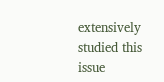extensively studied this issue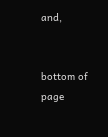and,


bottom of page